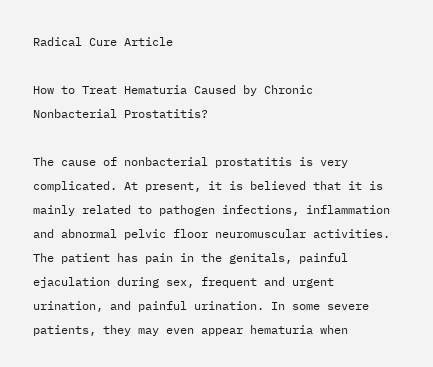Radical Cure Article

How to Treat Hematuria Caused by Chronic Nonbacterial Prostatitis?

The cause of nonbacterial prostatitis is very complicated. At present, it is believed that it is mainly related to pathogen infections, inflammation and abnormal pelvic floor neuromuscular activities. The patient has pain in the genitals, painful ejaculation during sex, frequent and urgent urination, and painful urination. In some severe patients, they may even appear hematuria when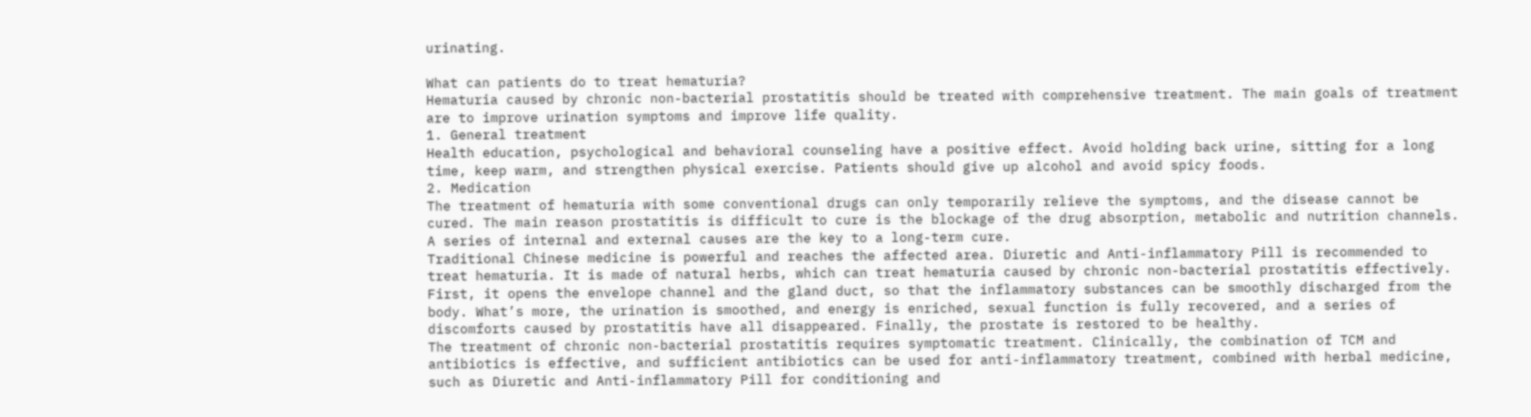urinating.

What can patients do to treat hematuria?
Hematuria caused by chronic non-bacterial prostatitis should be treated with comprehensive treatment. The main goals of treatment are to improve urination symptoms and improve life quality.
1. General treatment
Health education, psychological and behavioral counseling have a positive effect. Avoid holding back urine, sitting for a long time, keep warm, and strengthen physical exercise. Patients should give up alcohol and avoid spicy foods.
2. Medication
The treatment of hematuria with some conventional drugs can only temporarily relieve the symptoms, and the disease cannot be cured. The main reason prostatitis is difficult to cure is the blockage of the drug absorption, metabolic and nutrition channels. A series of internal and external causes are the key to a long-term cure.
Traditional Chinese medicine is powerful and reaches the affected area. Diuretic and Anti-inflammatory Pill is recommended to treat hematuria. It is made of natural herbs, which can treat hematuria caused by chronic non-bacterial prostatitis effectively. First, it opens the envelope channel and the gland duct, so that the inflammatory substances can be smoothly discharged from the body. What’s more, the urination is smoothed, and energy is enriched, sexual function is fully recovered, and a series of discomforts caused by prostatitis have all disappeared. Finally, the prostate is restored to be healthy.
The treatment of chronic non-bacterial prostatitis requires symptomatic treatment. Clinically, the combination of TCM and antibiotics is effective, and sufficient antibiotics can be used for anti-inflammatory treatment, combined with herbal medicine, such as Diuretic and Anti-inflammatory Pill for conditioning and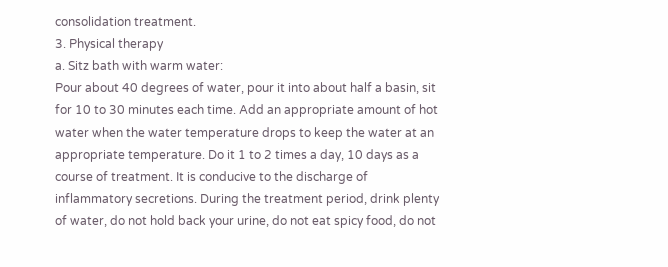consolidation treatment.
3. Physical therapy
a. Sitz bath with warm water:
Pour about 40 degrees of water, pour it into about half a basin, sit for 10 to 30 minutes each time. Add an appropriate amount of hot water when the water temperature drops to keep the water at an appropriate temperature. Do it 1 to 2 times a day, 10 days as a course of treatment. It is conducive to the discharge of inflammatory secretions. During the treatment period, drink plenty of water, do not hold back your urine, do not eat spicy food, do not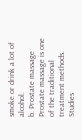smoke or drink a lot of alcohol.
b. Prostate massage
Prostate massage is one of the traditional treatment methods. Studies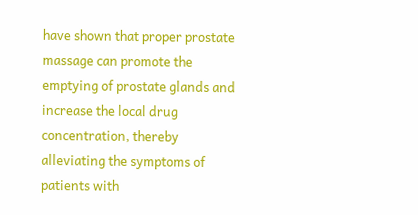have shown that proper prostate massage can promote the emptying of prostate glands and increase the local drug concentration, thereby alleviating the symptoms of patients with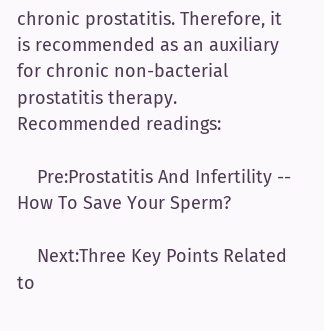chronic prostatitis. Therefore, it is recommended as an auxiliary for chronic non-bacterial prostatitis therapy.
Recommended readings:

    Pre:Prostatitis And Infertility -- How To Save Your Sperm?

    Next:Three Key Points Related to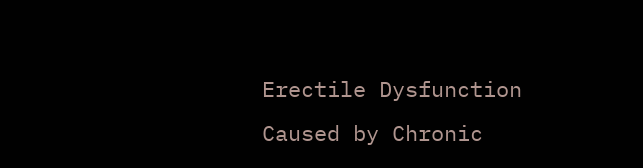Erectile Dysfunction Caused by Chronic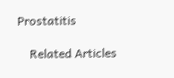Prostatitis

    Related Articles